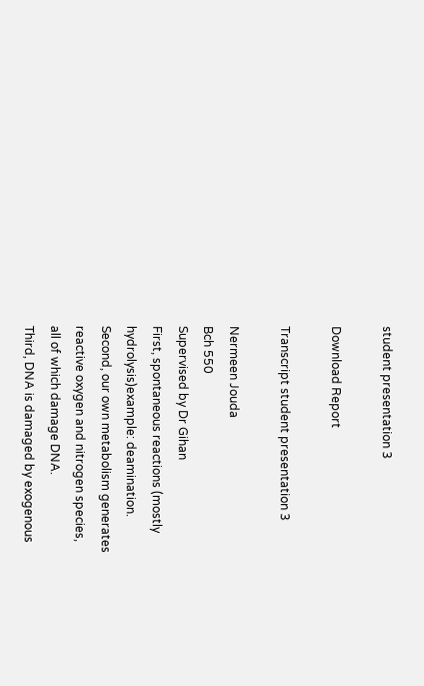student presentation 3

Download Report

Transcript student presentation 3

Nermeen Jouda
Bch 550
Supervised by Dr Gihan
First, spontaneous reactions (mostly
hydrolysis)example: deamination.
Second, our own metabolism generates
reactive oxygen and nitrogen species,
all of which damage DNA.
Third, DNA is damaged by exogenous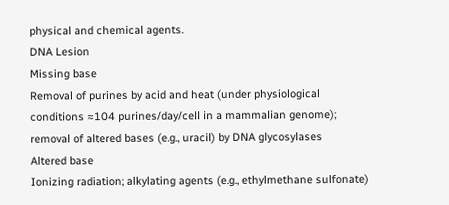physical and chemical agents.
DNA Lesion
Missing base
Removal of purines by acid and heat (under physiological
conditions ≈104 purines/day/cell in a mammalian genome);
removal of altered bases (e.g., uracil) by DNA glycosylases
Altered base
Ionizing radiation; alkylating agents (e.g., ethylmethane sulfonate)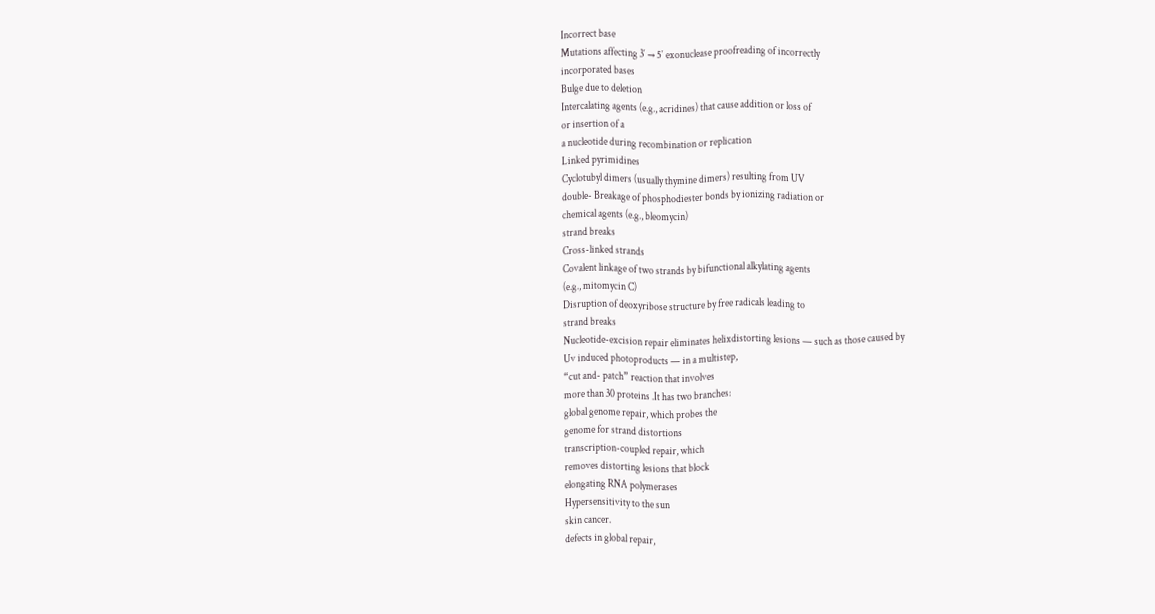Incorrect base
Mutations affecting 3′ → 5′ exonuclease proofreading of incorrectly
incorporated bases
Bulge due to deletion
Intercalating agents (e.g., acridines) that cause addition or loss of
or insertion of a
a nucleotide during recombination or replication
Linked pyrimidines
Cyclotubyl dimers (usually thymine dimers) resulting from UV
double- Breakage of phosphodiester bonds by ionizing radiation or
chemical agents (e.g., bleomycin)
strand breaks
Cross-linked strands
Covalent linkage of two strands by bifunctional alkylating agents
(e.g., mitomycin C)
Disruption of deoxyribose structure by free radicals leading to
strand breaks
Nucleotide-excision repair eliminates helixdistorting lesions — such as those caused by
Uv induced photoproducts — in a multistep,
“cut and- patch” reaction that involves
more than 30 proteins .It has two branches:
global genome repair, which probes the
genome for strand distortions
transcription-coupled repair, which
removes distorting lesions that block
elongating RNA polymerases
Hypersensitivity to the sun
skin cancer.
defects in global repair,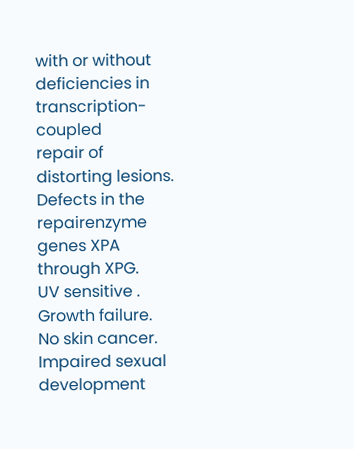with or without
deficiencies in
transcription- coupled
repair of distorting lesions.
Defects in the repairenzyme genes XPA
through XPG.
UV sensitive .
Growth failure.
No skin cancer.
Impaired sexual development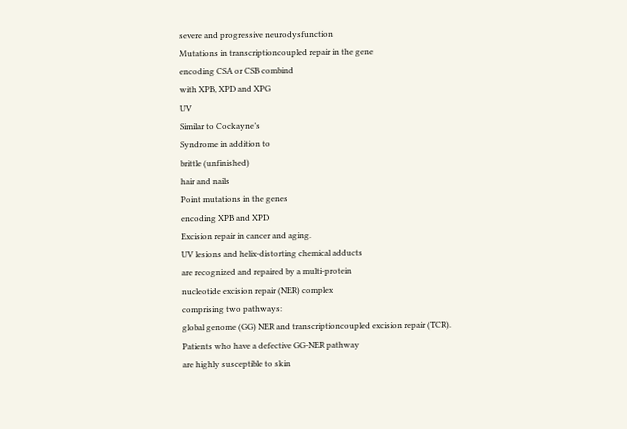severe and progressive neurodysfunction
Mutations in transcriptioncoupled repair in the gene
encoding CSA or CSB combind
with XPB, XPD and XPG
UV
Similar to Cockayne’s
Syndrome in addition to
brittle (unfinished)
hair and nails
Point mutations in the genes
encoding XPB and XPD
Excision repair in cancer and aging.
UV lesions and helix-distorting chemical adducts
are recognized and repaired by a multi-protein
nucleotide excision repair (NER) complex
comprising two pathways:
global genome (GG) NER and transcriptioncoupled excision repair (TCR).
Patients who have a defective GG-NER pathway
are highly susceptible to skin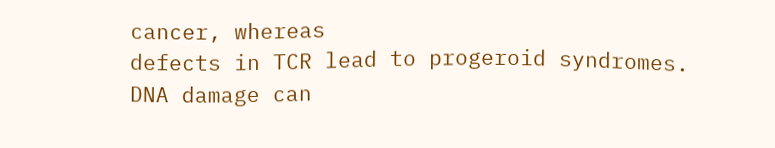cancer, whereas
defects in TCR lead to progeroid syndromes.
DNA damage can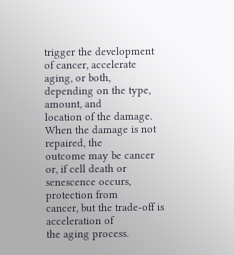trigger the development
of cancer, accelerate aging, or both,
depending on the type, amount, and
location of the damage.
When the damage is not repaired, the
outcome may be cancer or, if cell death or
senescence occurs, protection from
cancer, but the trade-off is acceleration of
the aging process.